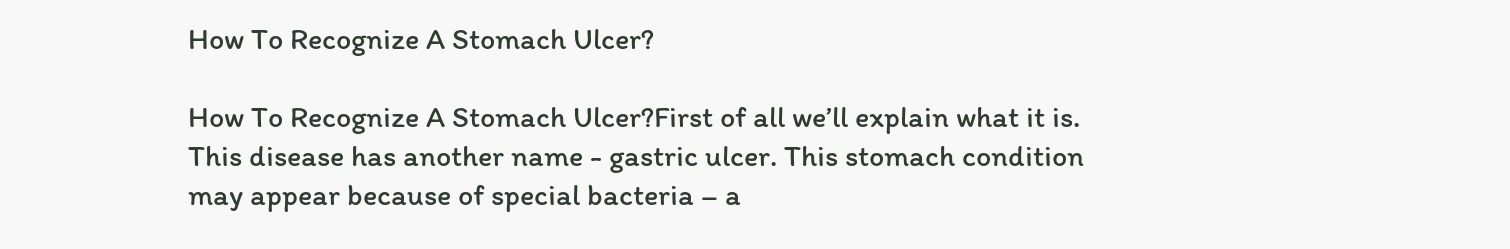How To Recognize A Stomach Ulcer?

How To Recognize A Stomach Ulcer?First of all we’ll explain what it is. This disease has another name - gastric ulcer. This stomach condition may appear because of special bacteria – a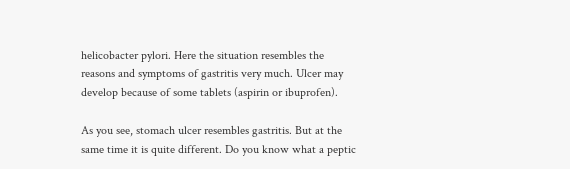helicobacter pylori. Here the situation resembles the reasons and symptoms of gastritis very much. Ulcer may develop because of some tablets (aspirin or ibuprofen).

As you see, stomach ulcer resembles gastritis. But at the same time it is quite different. Do you know what a peptic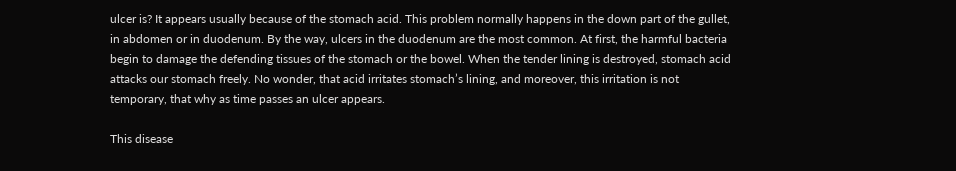ulcer is? It appears usually because of the stomach acid. This problem normally happens in the down part of the gullet, in abdomen or in duodenum. By the way, ulcers in the duodenum are the most common. At first, the harmful bacteria begin to damage the defending tissues of the stomach or the bowel. When the tender lining is destroyed, stomach acid attacks our stomach freely. No wonder, that acid irritates stomach’s lining, and moreover, this irritation is not temporary, that why as time passes an ulcer appears.

This disease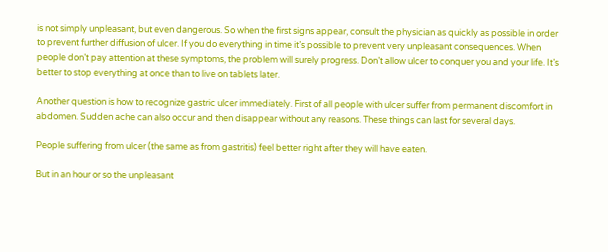is not simply unpleasant, but even dangerous. So when the first signs appear, consult the physician as quickly as possible in order to prevent further diffusion of ulcer. If you do everything in time it’s possible to prevent very unpleasant consequences. When people don’t pay attention at these symptoms, the problem will surely progress. Don’t allow ulcer to conquer you and your life. It’s better to stop everything at once than to live on tablets later.

Another question is how to recognize gastric ulcer immediately. First of all people with ulcer suffer from permanent discomfort in abdomen. Sudden ache can also occur and then disappear without any reasons. These things can last for several days.

People suffering from ulcer (the same as from gastritis) feel better right after they will have eaten.

But in an hour or so the unpleasant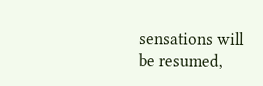sensations will be resumed,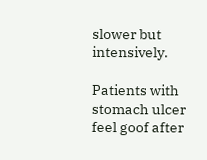slower but intensively.

Patients with stomach ulcer feel goof after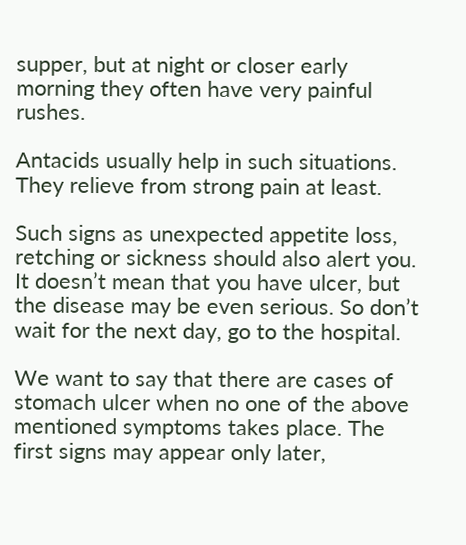supper, but at night or closer early morning they often have very painful rushes.

Antacids usually help in such situations. They relieve from strong pain at least.

Such signs as unexpected appetite loss, retching or sickness should also alert you. It doesn’t mean that you have ulcer, but the disease may be even serious. So don’t wait for the next day, go to the hospital.

We want to say that there are cases of stomach ulcer when no one of the above mentioned symptoms takes place. The first signs may appear only later,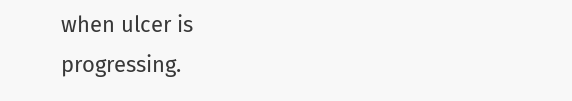when ulcer is progressing.